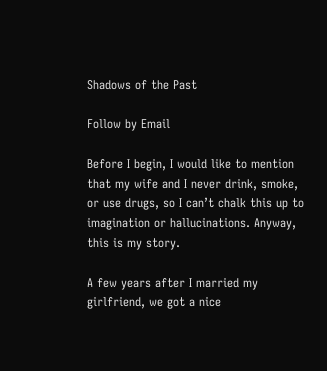Shadows of the Past

Follow by Email

Before I begin, I would like to mention that my wife and I never drink, smoke, or use drugs, so I can’t chalk this up to imagination or hallucinations. Anyway, this is my story.

A few years after I married my girlfriend, we got a nice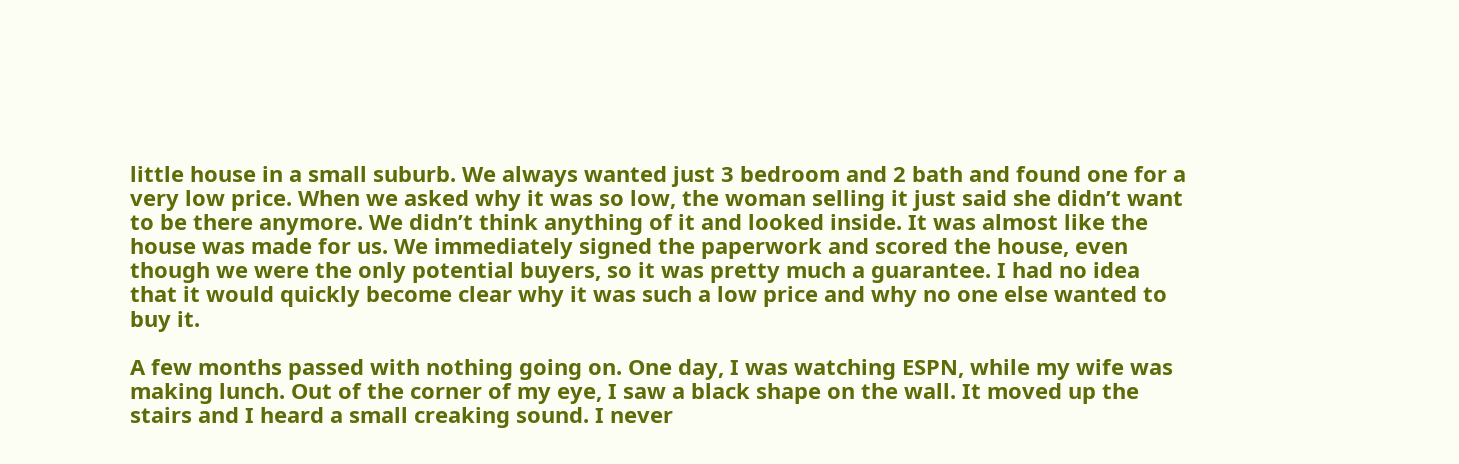little house in a small suburb. We always wanted just 3 bedroom and 2 bath and found one for a very low price. When we asked why it was so low, the woman selling it just said she didn’t want to be there anymore. We didn’t think anything of it and looked inside. It was almost like the house was made for us. We immediately signed the paperwork and scored the house, even though we were the only potential buyers, so it was pretty much a guarantee. I had no idea that it would quickly become clear why it was such a low price and why no one else wanted to buy it.

A few months passed with nothing going on. One day, I was watching ESPN, while my wife was making lunch. Out of the corner of my eye, I saw a black shape on the wall. It moved up the stairs and I heard a small creaking sound. I never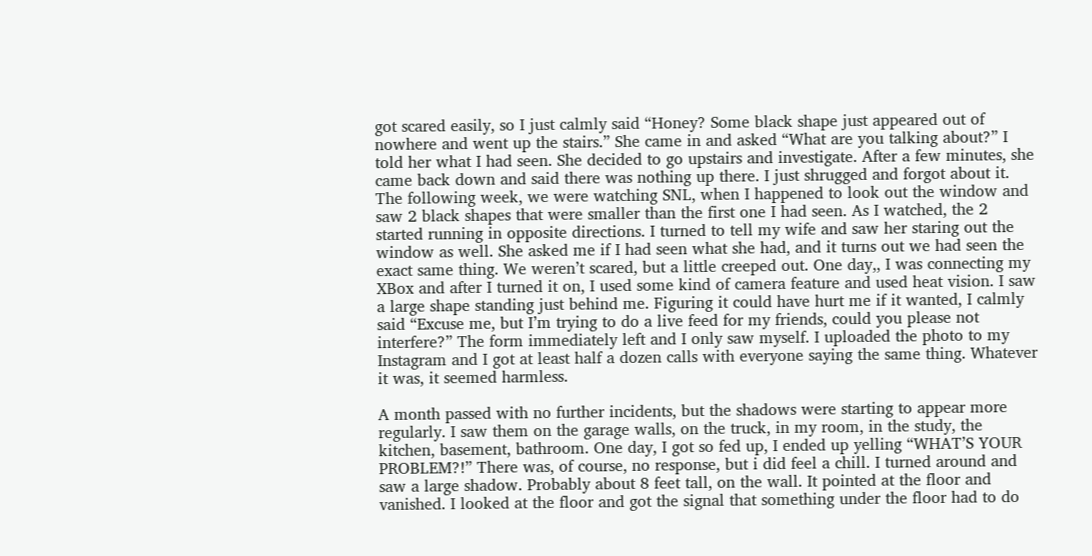got scared easily, so I just calmly said “Honey? Some black shape just appeared out of nowhere and went up the stairs.” She came in and asked “What are you talking about?” I told her what I had seen. She decided to go upstairs and investigate. After a few minutes, she came back down and said there was nothing up there. I just shrugged and forgot about it. The following week, we were watching SNL, when I happened to look out the window and saw 2 black shapes that were smaller than the first one I had seen. As I watched, the 2 started running in opposite directions. I turned to tell my wife and saw her staring out the window as well. She asked me if I had seen what she had, and it turns out we had seen the exact same thing. We weren’t scared, but a little creeped out. One day,, I was connecting my XBox and after I turned it on, I used some kind of camera feature and used heat vision. I saw a large shape standing just behind me. Figuring it could have hurt me if it wanted, I calmly said “Excuse me, but I’m trying to do a live feed for my friends, could you please not interfere?” The form immediately left and I only saw myself. I uploaded the photo to my Instagram and I got at least half a dozen calls with everyone saying the same thing. Whatever it was, it seemed harmless.

A month passed with no further incidents, but the shadows were starting to appear more regularly. I saw them on the garage walls, on the truck, in my room, in the study, the kitchen, basement, bathroom. One day, I got so fed up, I ended up yelling “WHAT’S YOUR PROBLEM?!” There was, of course, no response, but i did feel a chill. I turned around and saw a large shadow. Probably about 8 feet tall, on the wall. It pointed at the floor and vanished. I looked at the floor and got the signal that something under the floor had to do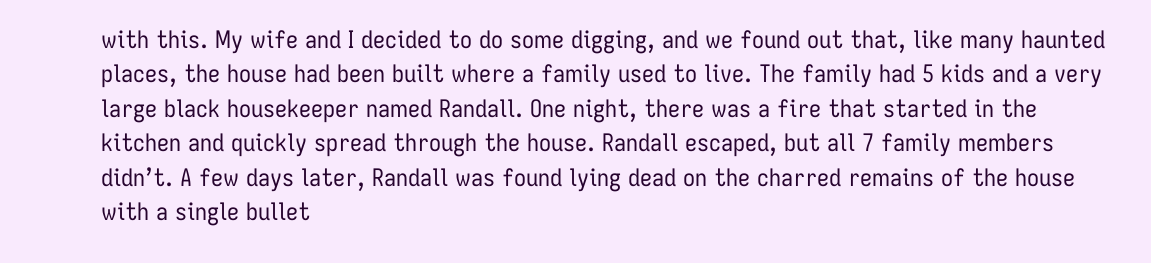with this. My wife and I decided to do some digging, and we found out that, like many haunted places, the house had been built where a family used to live. The family had 5 kids and a very large black housekeeper named Randall. One night, there was a fire that started in the kitchen and quickly spread through the house. Randall escaped, but all 7 family members didn’t. A few days later, Randall was found lying dead on the charred remains of the house with a single bullet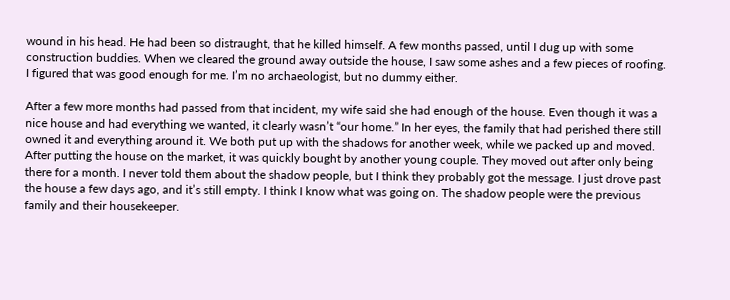wound in his head. He had been so distraught, that he killed himself. A few months passed, until I dug up with some construction buddies. When we cleared the ground away outside the house, I saw some ashes and a few pieces of roofing. I figured that was good enough for me. I’m no archaeologist, but no dummy either.

After a few more months had passed from that incident, my wife said she had enough of the house. Even though it was a nice house and had everything we wanted, it clearly wasn’t “our home.” In her eyes, the family that had perished there still owned it and everything around it. We both put up with the shadows for another week, while we packed up and moved. After putting the house on the market, it was quickly bought by another young couple. They moved out after only being there for a month. I never told them about the shadow people, but I think they probably got the message. I just drove past the house a few days ago, and it’s still empty. I think I know what was going on. The shadow people were the previous family and their housekeeper.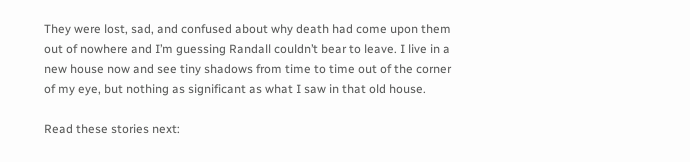They were lost, sad, and confused about why death had come upon them out of nowhere and I’m guessing Randall couldn’t bear to leave. I live in a new house now and see tiny shadows from time to time out of the corner of my eye, but nothing as significant as what I saw in that old house.

Read these stories next: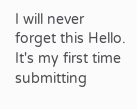I will never forget this Hello. It's my first time submitting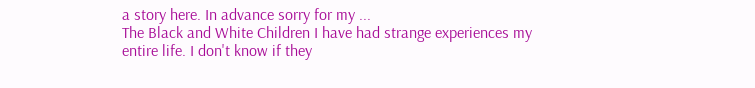a story here. In advance sorry for my ...
The Black and White Children I have had strange experiences my entire life. I don't know if they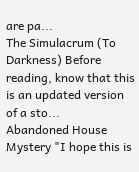are pa...
The Simulacrum (To Darkness) Before reading, know that this is an updated version of a sto...
Abandoned House Mystery "I hope this is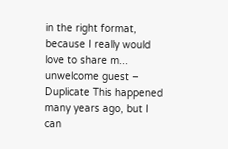in the right format, because I really would love to share m...
unwelcome guest – Duplicate This happened many years ago, but I can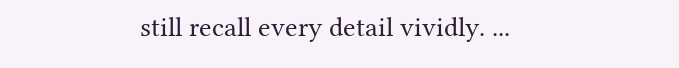still recall every detail vividly. ...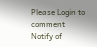Please Login to comment
Notify of